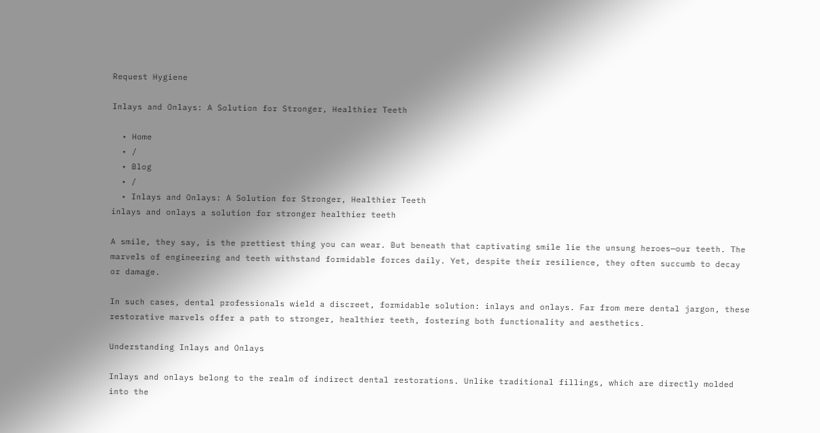Request Hygiene

Inlays and Onlays: A Solution for Stronger, Healthier Teeth

  • Home
  • /
  • Blog
  • /
  • Inlays and Onlays: A Solution for Stronger, Healthier Teeth
inlays and onlays a solution for stronger healthier teeth

A smile, they say, is the prettiest thing you can wear. But beneath that captivating smile lie the unsung heroes—our teeth. The marvels of engineering and teeth withstand formidable forces daily. Yet, despite their resilience, they often succumb to decay or damage.

In such cases, dental professionals wield a discreet, formidable solution: inlays and onlays. Far from mere dental jargon, these restorative marvels offer a path to stronger, healthier teeth, fostering both functionality and aesthetics.

Understanding Inlays and Onlays

Inlays and onlays belong to the realm of indirect dental restorations. Unlike traditional fillings, which are directly molded into the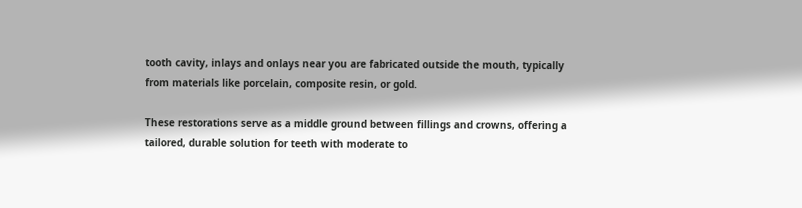tooth cavity, inlays and onlays near you are fabricated outside the mouth, typically from materials like porcelain, composite resin, or gold.

These restorations serve as a middle ground between fillings and crowns, offering a tailored, durable solution for teeth with moderate to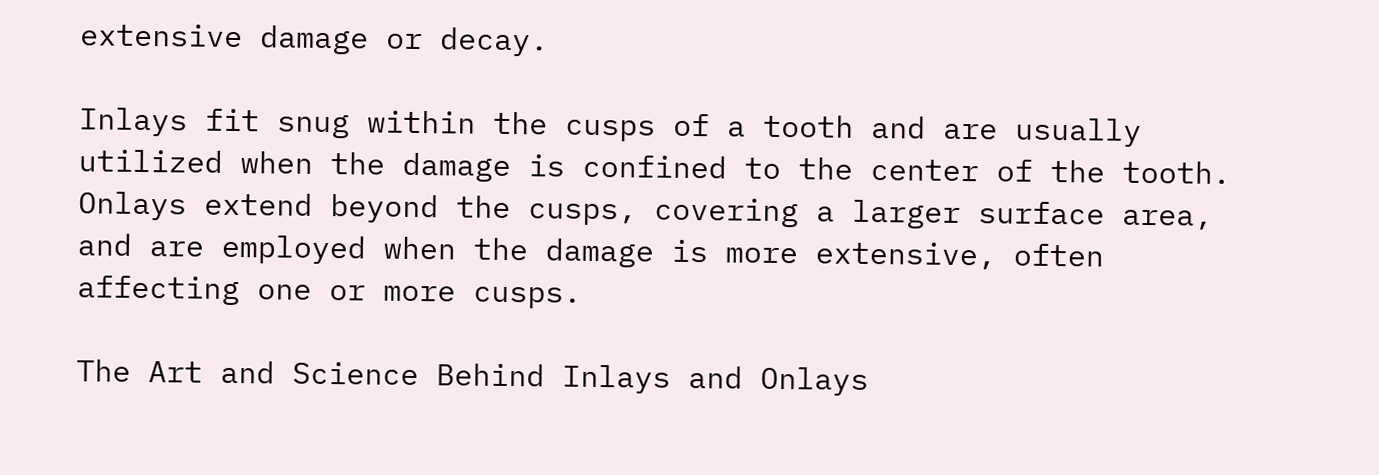extensive damage or decay.

Inlays fit snug within the cusps of a tooth and are usually utilized when the damage is confined to the center of the tooth. Onlays extend beyond the cusps, covering a larger surface area, and are employed when the damage is more extensive, often affecting one or more cusps.

The Art and Science Behind Inlays and Onlays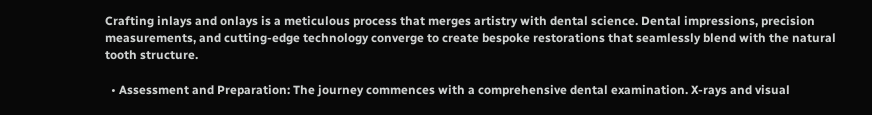Crafting inlays and onlays is a meticulous process that merges artistry with dental science. Dental impressions, precision measurements, and cutting-edge technology converge to create bespoke restorations that seamlessly blend with the natural tooth structure.

  • Assessment and Preparation: The journey commences with a comprehensive dental examination. X-rays and visual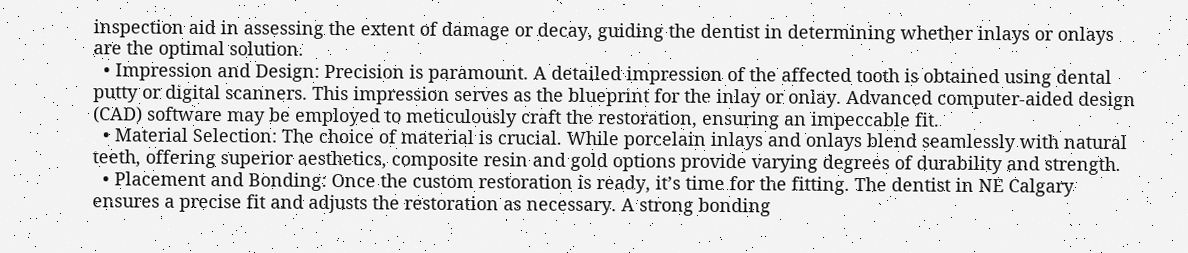inspection aid in assessing the extent of damage or decay, guiding the dentist in determining whether inlays or onlays are the optimal solution.
  • Impression and Design: Precision is paramount. A detailed impression of the affected tooth is obtained using dental putty or digital scanners. This impression serves as the blueprint for the inlay or onlay. Advanced computer-aided design (CAD) software may be employed to meticulously craft the restoration, ensuring an impeccable fit.
  • Material Selection: The choice of material is crucial. While porcelain inlays and onlays blend seamlessly with natural teeth, offering superior aesthetics, composite resin and gold options provide varying degrees of durability and strength.
  • Placement and Bonding: Once the custom restoration is ready, it’s time for the fitting. The dentist in NE Calgary ensures a precise fit and adjusts the restoration as necessary. A strong bonding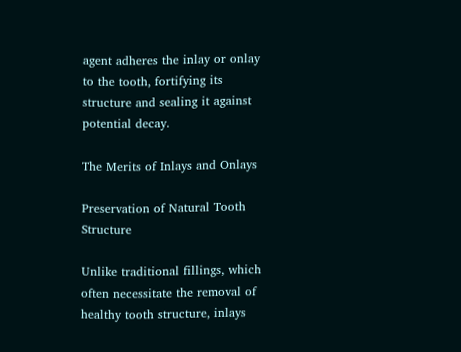agent adheres the inlay or onlay to the tooth, fortifying its structure and sealing it against potential decay.

The Merits of Inlays and Onlays

Preservation of Natural Tooth Structure

Unlike traditional fillings, which often necessitate the removal of healthy tooth structure, inlays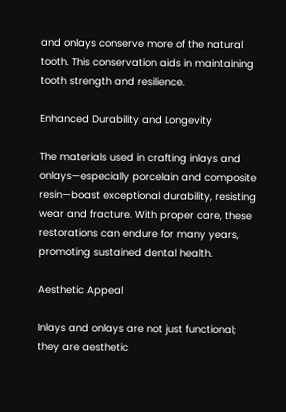and onlays conserve more of the natural tooth. This conservation aids in maintaining tooth strength and resilience.

Enhanced Durability and Longevity

The materials used in crafting inlays and onlays—especially porcelain and composite resin—boast exceptional durability, resisting wear and fracture. With proper care, these restorations can endure for many years, promoting sustained dental health.

Aesthetic Appeal

Inlays and onlays are not just functional; they are aesthetic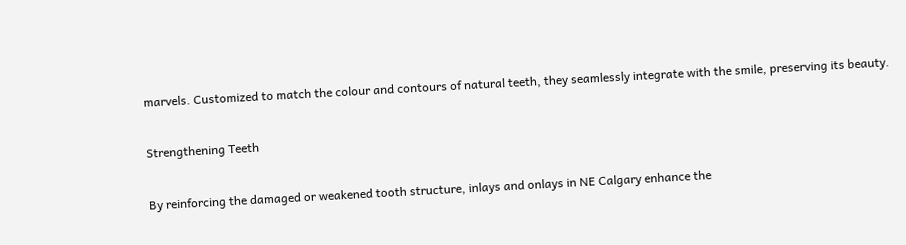marvels. Customized to match the colour and contours of natural teeth, they seamlessly integrate with the smile, preserving its beauty.

Strengthening Teeth

By reinforcing the damaged or weakened tooth structure, inlays and onlays in NE Calgary enhance the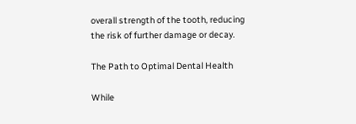overall strength of the tooth, reducing the risk of further damage or decay.

The Path to Optimal Dental Health

While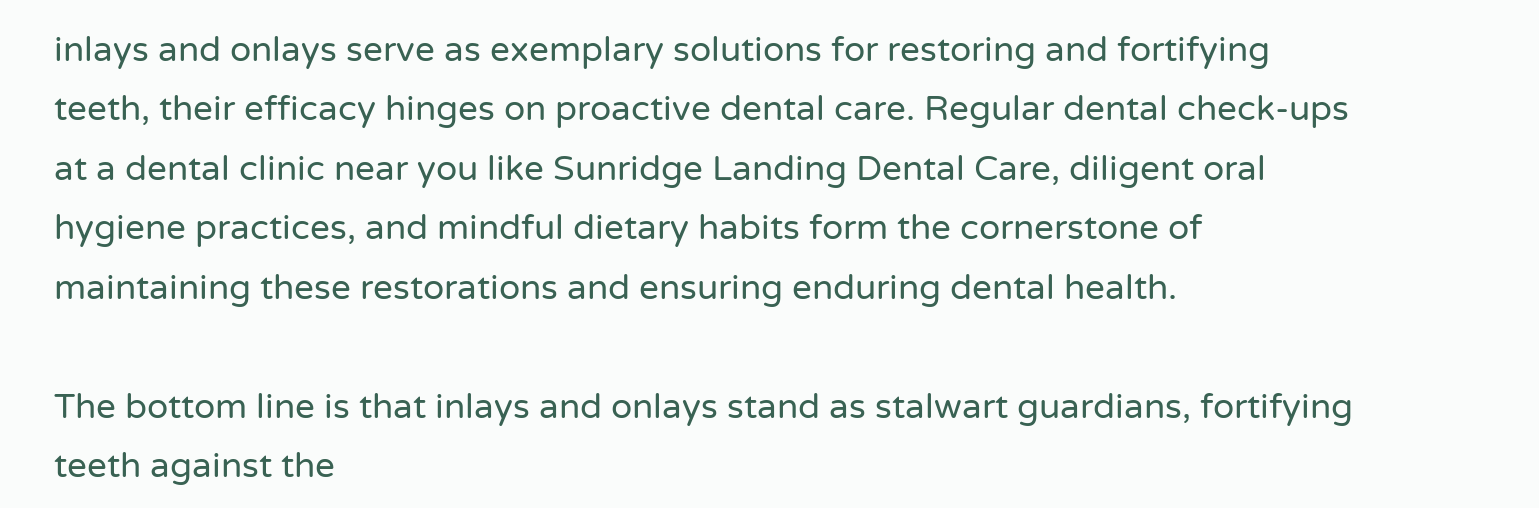inlays and onlays serve as exemplary solutions for restoring and fortifying teeth, their efficacy hinges on proactive dental care. Regular dental check-ups at a dental clinic near you like Sunridge Landing Dental Care, diligent oral hygiene practices, and mindful dietary habits form the cornerstone of maintaining these restorations and ensuring enduring dental health.

The bottom line is that inlays and onlays stand as stalwart guardians, fortifying teeth against the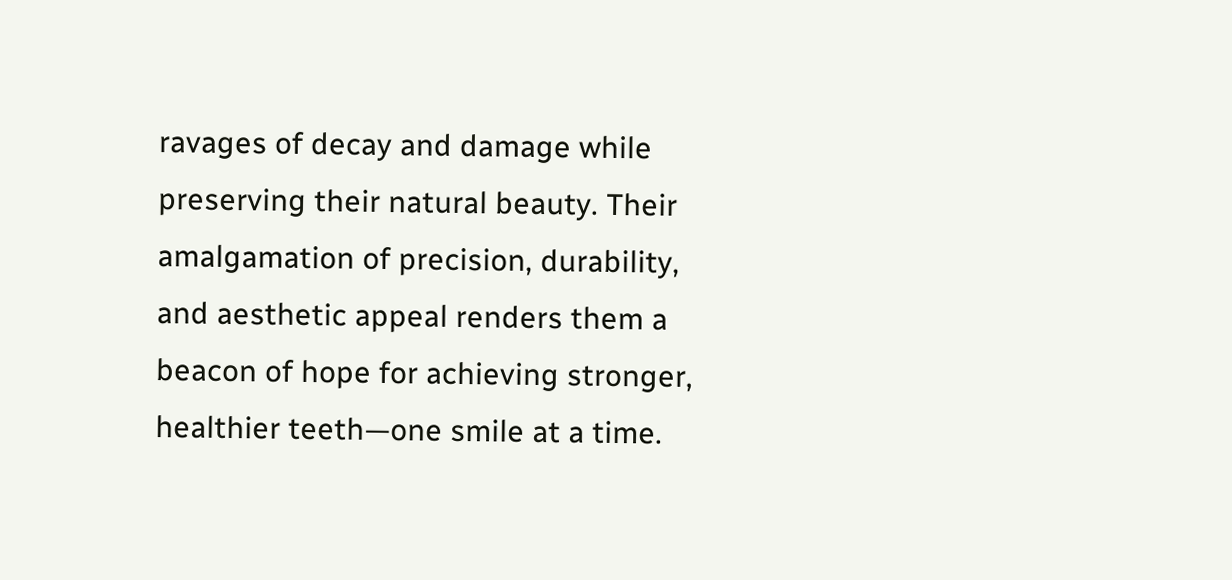ravages of decay and damage while preserving their natural beauty. Their amalgamation of precision, durability, and aesthetic appeal renders them a beacon of hope for achieving stronger, healthier teeth—one smile at a time.